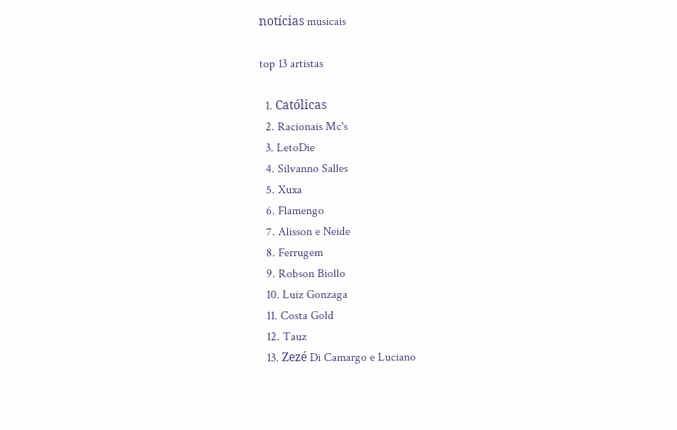notícias musicais

top 13 artistas

  1. Católicas
  2. Racionais Mc's
  3. LetoDie
  4. Silvanno Salles
  5. Xuxa
  6. Flamengo
  7. Alisson e Neide
  8. Ferrugem
  9. Robson Biollo
  10. Luiz Gonzaga
  11. Costa Gold
  12. Tauz
  13. Zezé Di Camargo e Luciano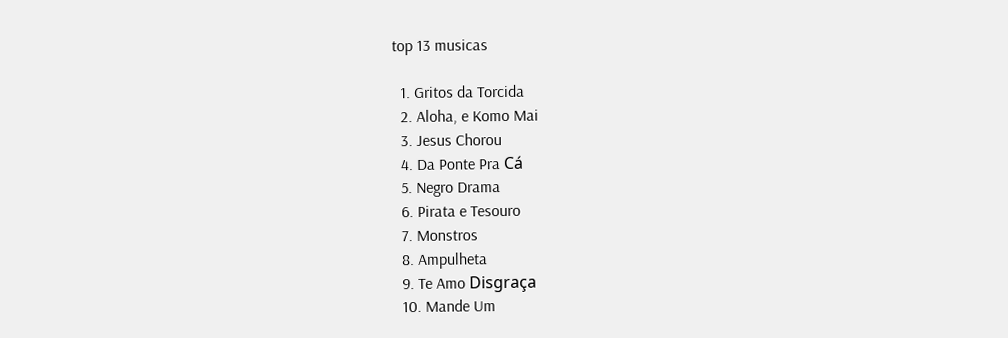top 13 musicas

  1. Gritos da Torcida
  2. Aloha, e Komo Mai
  3. Jesus Chorou
  4. Da Ponte Pra Cá
  5. Negro Drama
  6. Pirata e Tesouro
  7. Monstros
  8. Ampulheta
  9. Te Amo Disgraça
  10. Mande Um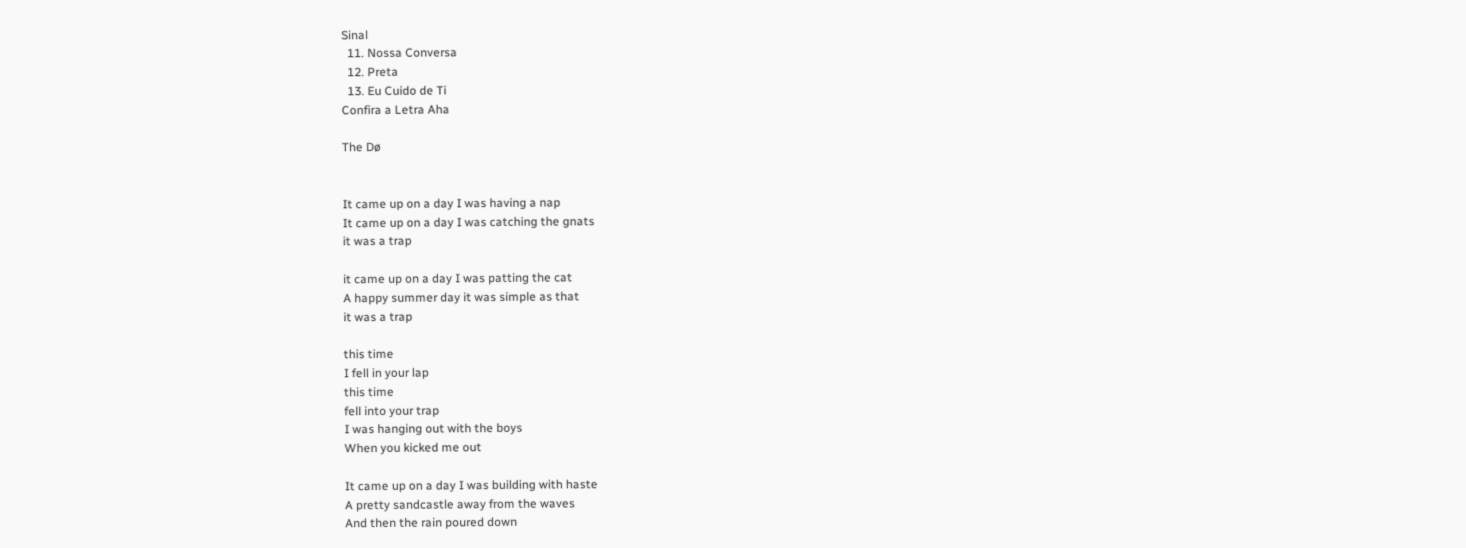Sinal
  11. Nossa Conversa
  12. Preta
  13. Eu Cuido de Ti
Confira a Letra Aha

The Dø


It came up on a day I was having a nap
It came up on a day I was catching the gnats
it was a trap

it came up on a day I was patting the cat
A happy summer day it was simple as that
it was a trap

this time
I fell in your lap
this time
fell into your trap
I was hanging out with the boys
When you kicked me out

It came up on a day I was building with haste
A pretty sandcastle away from the waves
And then the rain poured down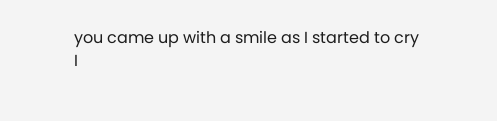you came up with a smile as I started to cry
I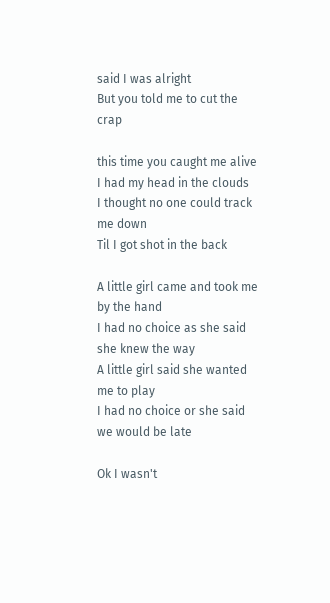said I was alright
But you told me to cut the crap

this time you caught me alive
I had my head in the clouds
I thought no one could track me down
Til I got shot in the back

A little girl came and took me by the hand
I had no choice as she said she knew the way
A little girl said she wanted me to play
I had no choice or she said we would be late

Ok I wasn't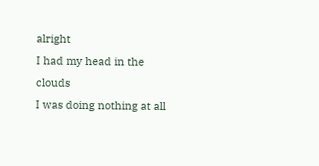alright
I had my head in the clouds
I was doing nothing at all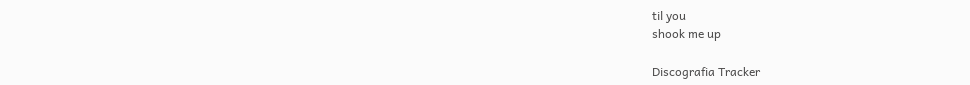til you
shook me up

Discografia Tracker